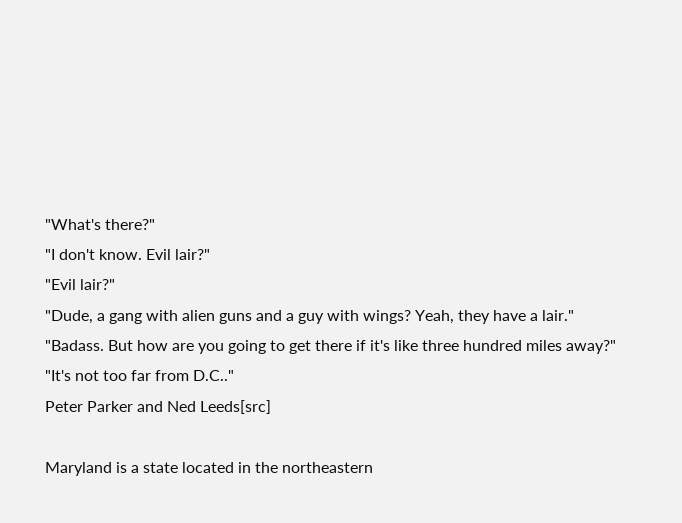"What's there?"
"I don't know. Evil lair?"
"Evil lair?"
"Dude, a gang with alien guns and a guy with wings? Yeah, they have a lair."
"Badass. But how are you going to get there if it's like three hundred miles away?"
"It's not too far from D.C.."
Peter Parker and Ned Leeds[src]

Maryland is a state located in the northeastern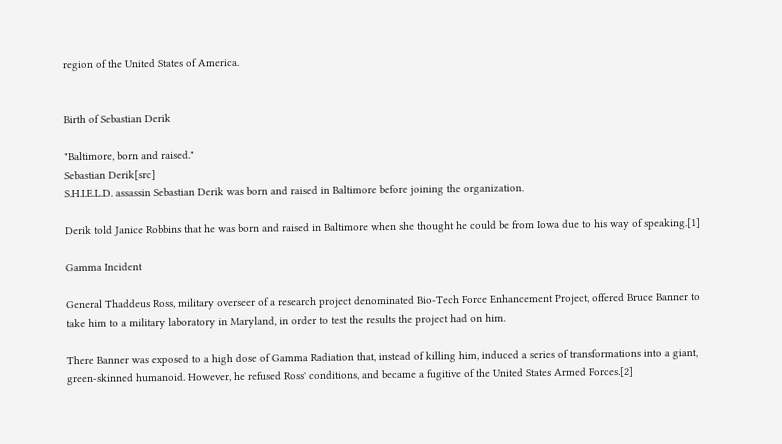region of the United States of America.


Birth of Sebastian Derik

"Baltimore, born and raised."
Sebastian Derik[src]
S.H.I.E.L.D. assassin Sebastian Derik was born and raised in Baltimore before joining the organization.

Derik told Janice Robbins that he was born and raised in Baltimore when she thought he could be from Iowa due to his way of speaking.[1]

Gamma Incident

General Thaddeus Ross, military overseer of a research project denominated Bio-Tech Force Enhancement Project, offered Bruce Banner to take him to a military laboratory in Maryland, in order to test the results the project had on him.

There Banner was exposed to a high dose of Gamma Radiation that, instead of killing him, induced a series of transformations into a giant, green-skinned humanoid. However, he refused Ross' conditions, and became a fugitive of the United States Armed Forces.[2]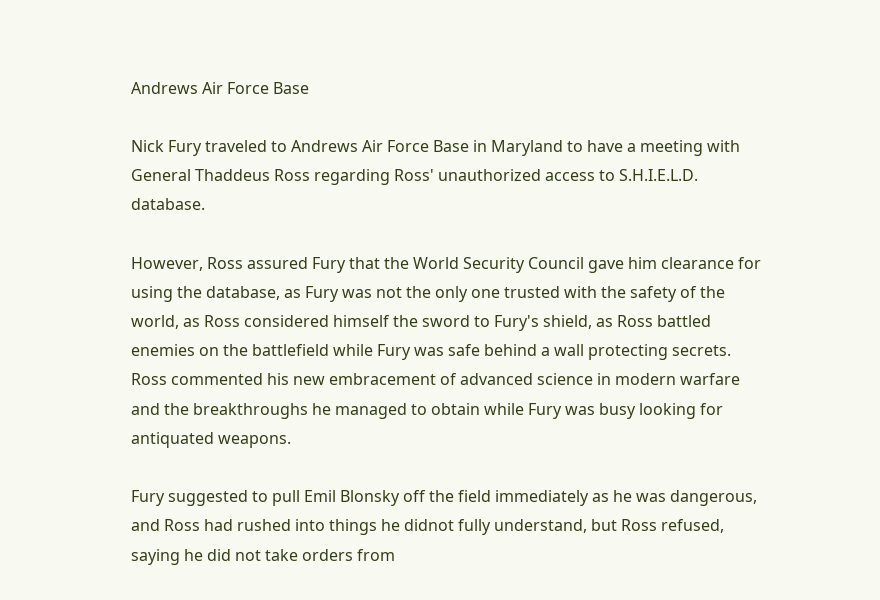Andrews Air Force Base

Nick Fury traveled to Andrews Air Force Base in Maryland to have a meeting with General Thaddeus Ross regarding Ross' unauthorized access to S.H.I.E.L.D. database.

However, Ross assured Fury that the World Security Council gave him clearance for using the database, as Fury was not the only one trusted with the safety of the world, as Ross considered himself the sword to Fury's shield, as Ross battled enemies on the battlefield while Fury was safe behind a wall protecting secrets. Ross commented his new embracement of advanced science in modern warfare and the breakthroughs he managed to obtain while Fury was busy looking for antiquated weapons.

Fury suggested to pull Emil Blonsky off the field immediately as he was dangerous, and Ross had rushed into things he didnot fully understand, but Ross refused, saying he did not take orders from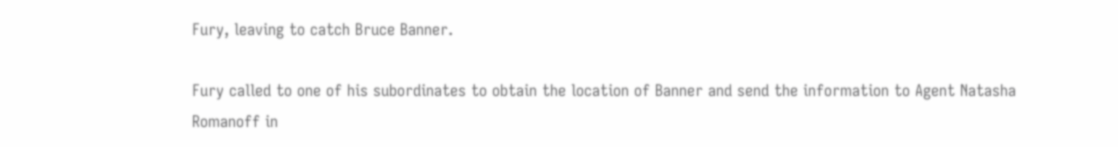Fury, leaving to catch Bruce Banner.

Fury called to one of his subordinates to obtain the location of Banner and send the information to Agent Natasha Romanoff in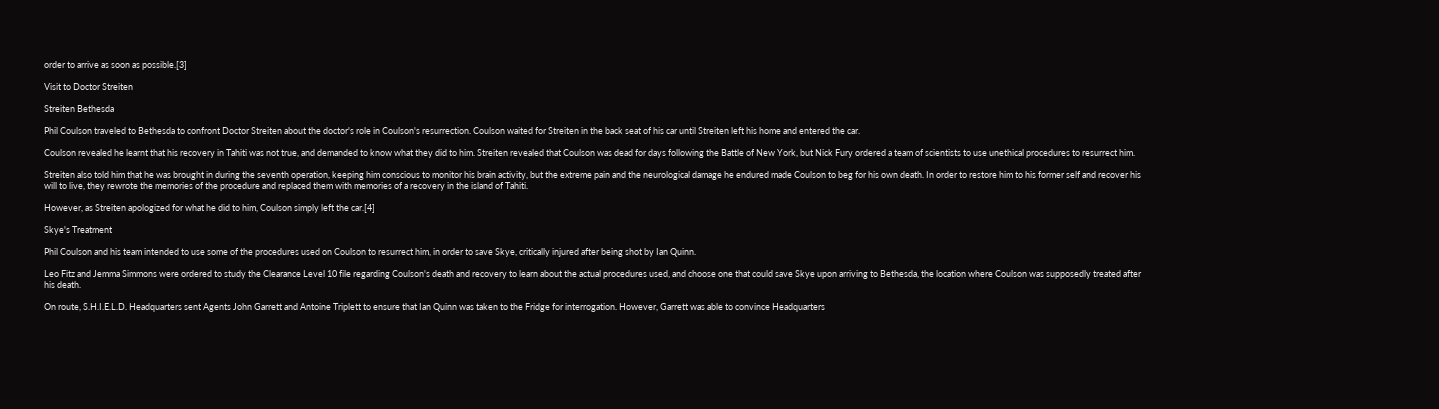order to arrive as soon as possible.[3]

Visit to Doctor Streiten

Streiten Bethesda

Phil Coulson traveled to Bethesda to confront Doctor Streiten about the doctor's role in Coulson's resurrection. Coulson waited for Streiten in the back seat of his car until Streiten left his home and entered the car.

Coulson revealed he learnt that his recovery in Tahiti was not true, and demanded to know what they did to him. Streiten revealed that Coulson was dead for days following the Battle of New York, but Nick Fury ordered a team of scientists to use unethical procedures to resurrect him.

Streiten also told him that he was brought in during the seventh operation, keeping him conscious to monitor his brain activity, but the extreme pain and the neurological damage he endured made Coulson to beg for his own death. In order to restore him to his former self and recover his will to live, they rewrote the memories of the procedure and replaced them with memories of a recovery in the island of Tahiti.

However, as Streiten apologized for what he did to him, Coulson simply left the car.[4]

Skye's Treatment

Phil Coulson and his team intended to use some of the procedures used on Coulson to resurrect him, in order to save Skye, critically injured after being shot by Ian Quinn.

Leo Fitz and Jemma Simmons were ordered to study the Clearance Level 10 file regarding Coulson's death and recovery to learn about the actual procedures used, and choose one that could save Skye upon arriving to Bethesda, the location where Coulson was supposedly treated after his death.

On route, S.H.I.E.L.D. Headquarters sent Agents John Garrett and Antoine Triplett to ensure that Ian Quinn was taken to the Fridge for interrogation. However, Garrett was able to convince Headquarters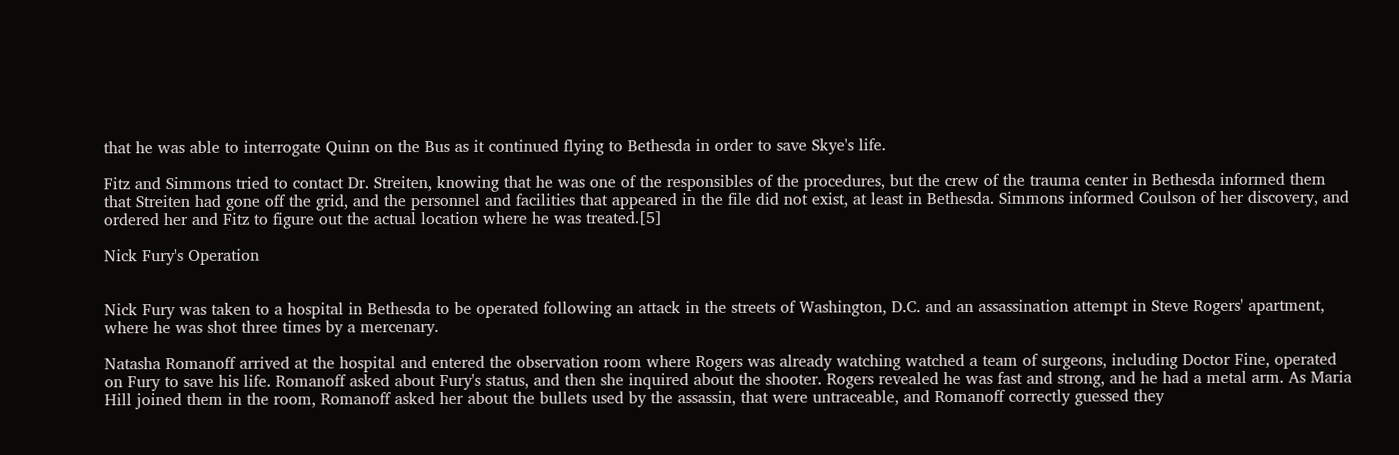that he was able to interrogate Quinn on the Bus as it continued flying to Bethesda in order to save Skye's life.

Fitz and Simmons tried to contact Dr. Streiten, knowing that he was one of the responsibles of the procedures, but the crew of the trauma center in Bethesda informed them that Streiten had gone off the grid, and the personnel and facilities that appeared in the file did not exist, at least in Bethesda. Simmons informed Coulson of her discovery, and ordered her and Fitz to figure out the actual location where he was treated.[5]

Nick Fury's Operation


Nick Fury was taken to a hospital in Bethesda to be operated following an attack in the streets of Washington, D.C. and an assassination attempt in Steve Rogers' apartment, where he was shot three times by a mercenary.

Natasha Romanoff arrived at the hospital and entered the observation room where Rogers was already watching watched a team of surgeons, including Doctor Fine, operated on Fury to save his life. Romanoff asked about Fury's status, and then she inquired about the shooter. Rogers revealed he was fast and strong, and he had a metal arm. As Maria Hill joined them in the room, Romanoff asked her about the bullets used by the assassin, that were untraceable, and Romanoff correctly guessed they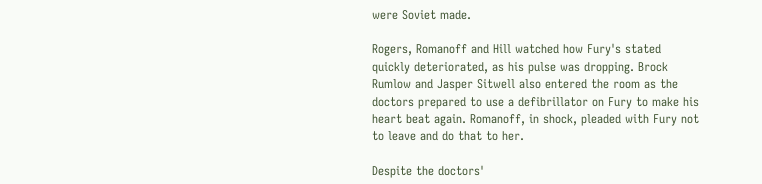were Soviet made.

Rogers, Romanoff and Hill watched how Fury's stated quickly deteriorated, as his pulse was dropping. Brock Rumlow and Jasper Sitwell also entered the room as the doctors prepared to use a defibrillator on Fury to make his heart beat again. Romanoff, in shock, pleaded with Fury not to leave and do that to her.

Despite the doctors'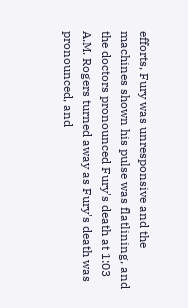efforts, Fury was unresponsive and the machines shown his pulse was flatlining, and the doctors pronounced Fury's death at 1:03 A.M. Rogers turned away as Fury's death was pronounced, and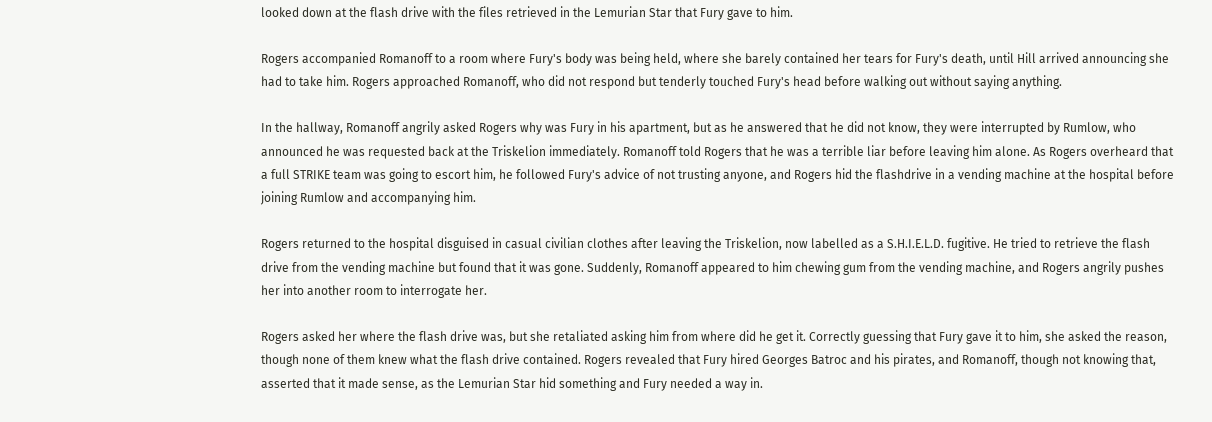looked down at the flash drive with the files retrieved in the Lemurian Star that Fury gave to him.

Rogers accompanied Romanoff to a room where Fury's body was being held, where she barely contained her tears for Fury's death, until Hill arrived announcing she had to take him. Rogers approached Romanoff, who did not respond but tenderly touched Fury's head before walking out without saying anything.

In the hallway, Romanoff angrily asked Rogers why was Fury in his apartment, but as he answered that he did not know, they were interrupted by Rumlow, who announced he was requested back at the Triskelion immediately. Romanoff told Rogers that he was a terrible liar before leaving him alone. As Rogers overheard that a full STRIKE team was going to escort him, he followed Fury's advice of not trusting anyone, and Rogers hid the flashdrive in a vending machine at the hospital before joining Rumlow and accompanying him.

Rogers returned to the hospital disguised in casual civilian clothes after leaving the Triskelion, now labelled as a S.H.I.E.L.D. fugitive. He tried to retrieve the flash drive from the vending machine but found that it was gone. Suddenly, Romanoff appeared to him chewing gum from the vending machine, and Rogers angrily pushes her into another room to interrogate her.

Rogers asked her where the flash drive was, but she retaliated asking him from where did he get it. Correctly guessing that Fury gave it to him, she asked the reason, though none of them knew what the flash drive contained. Rogers revealed that Fury hired Georges Batroc and his pirates, and Romanoff, though not knowing that, asserted that it made sense, as the Lemurian Star hid something and Fury needed a way in.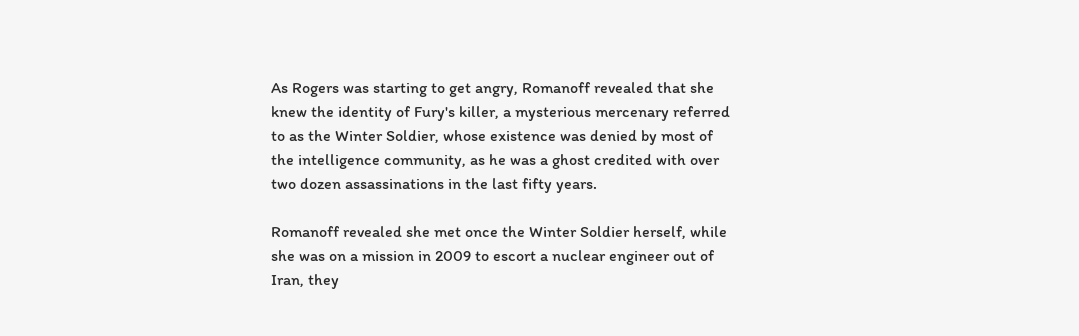As Rogers was starting to get angry, Romanoff revealed that she knew the identity of Fury's killer, a mysterious mercenary referred to as the Winter Soldier, whose existence was denied by most of the intelligence community, as he was a ghost credited with over two dozen assassinations in the last fifty years.

Romanoff revealed she met once the Winter Soldier herself, while she was on a mission in 2009 to escort a nuclear engineer out of Iran, they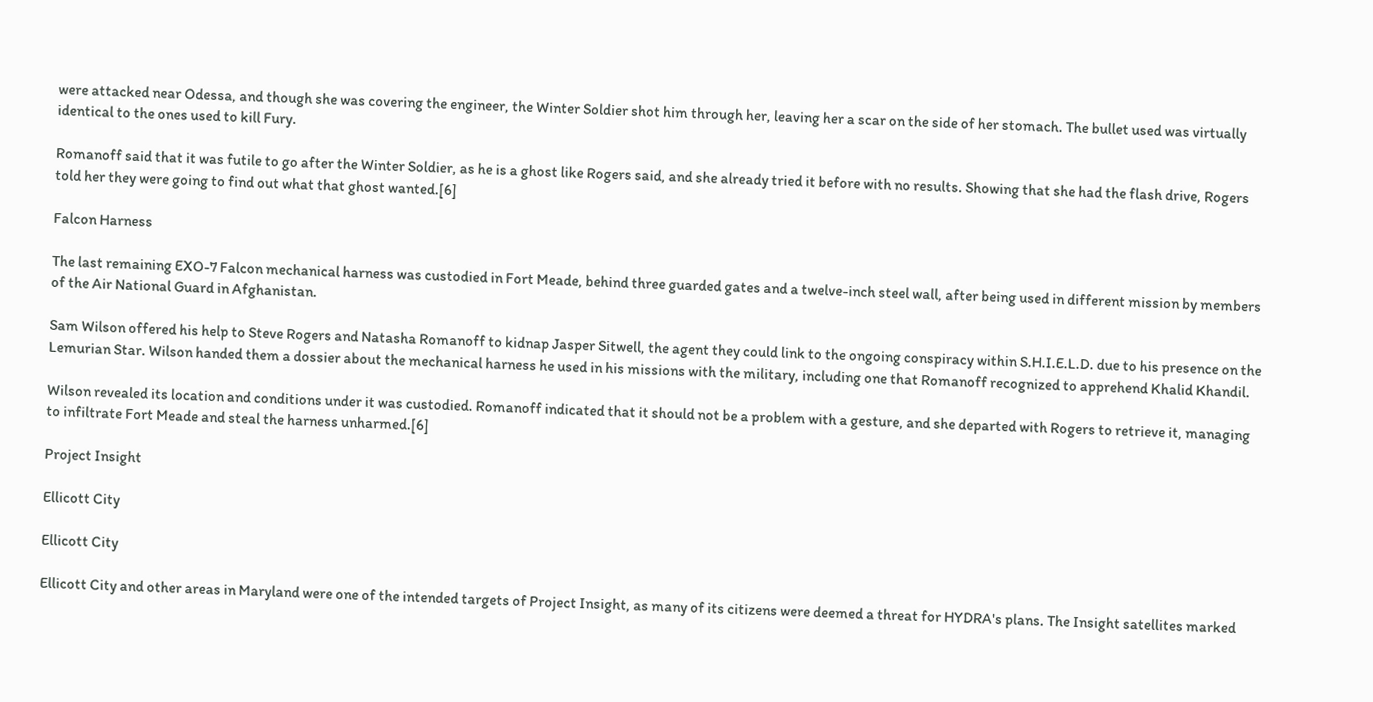were attacked near Odessa, and though she was covering the engineer, the Winter Soldier shot him through her, leaving her a scar on the side of her stomach. The bullet used was virtually identical to the ones used to kill Fury.

Romanoff said that it was futile to go after the Winter Soldier, as he is a ghost like Rogers said, and she already tried it before with no results. Showing that she had the flash drive, Rogers told her they were going to find out what that ghost wanted.[6]

Falcon Harness

The last remaining EXO-7 Falcon mechanical harness was custodied in Fort Meade, behind three guarded gates and a twelve-inch steel wall, after being used in different mission by members of the Air National Guard in Afghanistan.

Sam Wilson offered his help to Steve Rogers and Natasha Romanoff to kidnap Jasper Sitwell, the agent they could link to the ongoing conspiracy within S.H.I.E.L.D. due to his presence on the Lemurian Star. Wilson handed them a dossier about the mechanical harness he used in his missions with the military, including one that Romanoff recognized to apprehend Khalid Khandil.

Wilson revealed its location and conditions under it was custodied. Romanoff indicated that it should not be a problem with a gesture, and she departed with Rogers to retrieve it, managing to infiltrate Fort Meade and steal the harness unharmed.[6]

Project Insight

Ellicott City

Ellicott City

Ellicott City and other areas in Maryland were one of the intended targets of Project Insight, as many of its citizens were deemed a threat for HYDRA's plans. The Insight satellites marked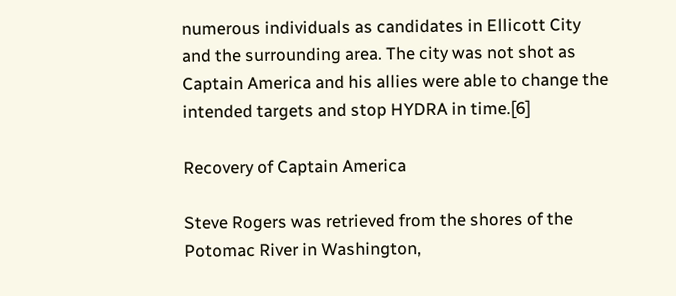numerous individuals as candidates in Ellicott City and the surrounding area. The city was not shot as Captain America and his allies were able to change the intended targets and stop HYDRA in time.[6]

Recovery of Captain America

Steve Rogers was retrieved from the shores of the Potomac River in Washington,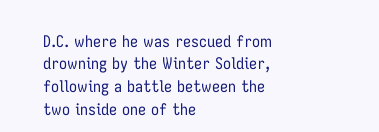D.C. where he was rescued from drowning by the Winter Soldier, following a battle between the two inside one of the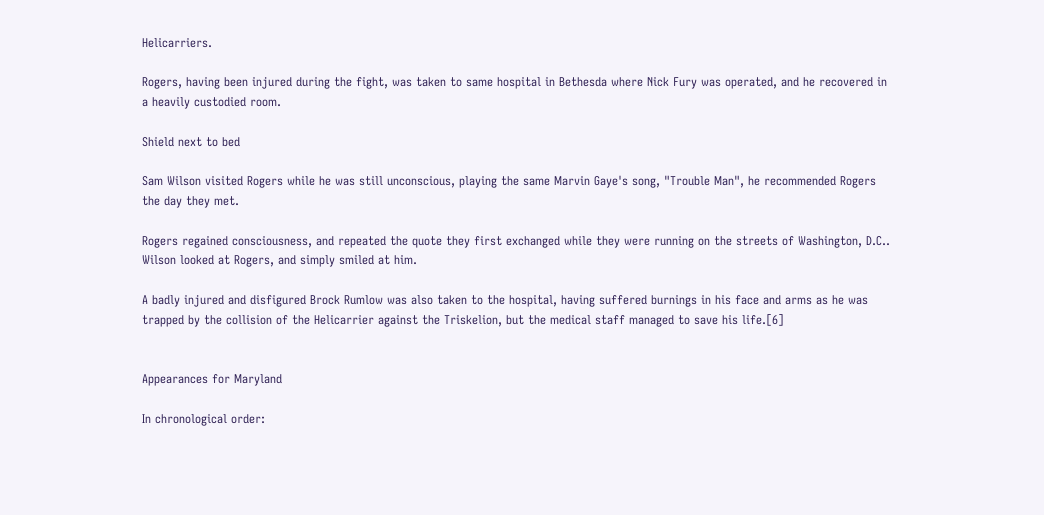Helicarriers.

Rogers, having been injured during the fight, was taken to same hospital in Bethesda where Nick Fury was operated, and he recovered in a heavily custodied room.

Shield next to bed

Sam Wilson visited Rogers while he was still unconscious, playing the same Marvin Gaye's song, "Trouble Man", he recommended Rogers the day they met.

Rogers regained consciousness, and repeated the quote they first exchanged while they were running on the streets of Washington, D.C.. Wilson looked at Rogers, and simply smiled at him.

A badly injured and disfigured Brock Rumlow was also taken to the hospital, having suffered burnings in his face and arms as he was trapped by the collision of the Helicarrier against the Triskelion, but the medical staff managed to save his life.[6]


Appearances for Maryland

In chronological order: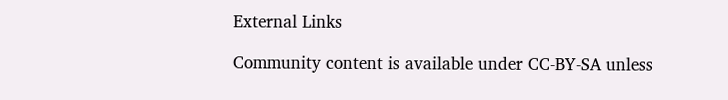External Links

Community content is available under CC-BY-SA unless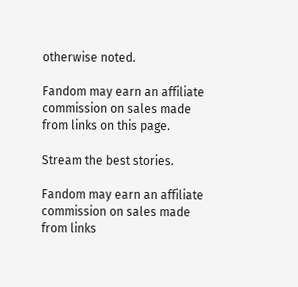otherwise noted.

Fandom may earn an affiliate commission on sales made from links on this page.

Stream the best stories.

Fandom may earn an affiliate commission on sales made from links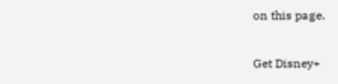on this page.

Get Disney+